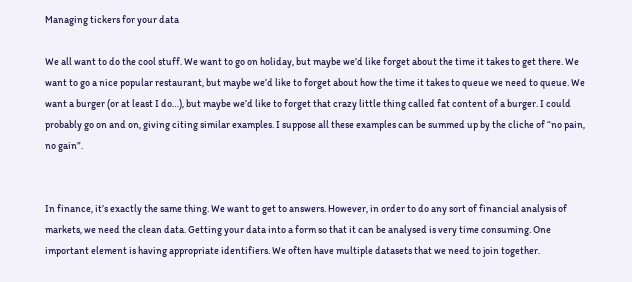Managing tickers for your data

We all want to do the cool stuff. We want to go on holiday, but maybe we’d like forget about the time it takes to get there. We want to go a nice popular restaurant, but maybe we’d like to forget about how the time it takes to queue we need to queue. We want a burger (or at least I do…), but maybe we’d like to forget that crazy little thing called fat content of a burger. I could probably go on and on, giving citing similar examples. I suppose all these examples can be summed up by the cliche of “no pain, no gain”.


In finance, it’s exactly the same thing. We want to get to answers. However, in order to do any sort of financial analysis of markets, we need the clean data. Getting your data into a form so that it can be analysed is very time consuming. One important element is having appropriate identifiers. We often have multiple datasets that we need to join together.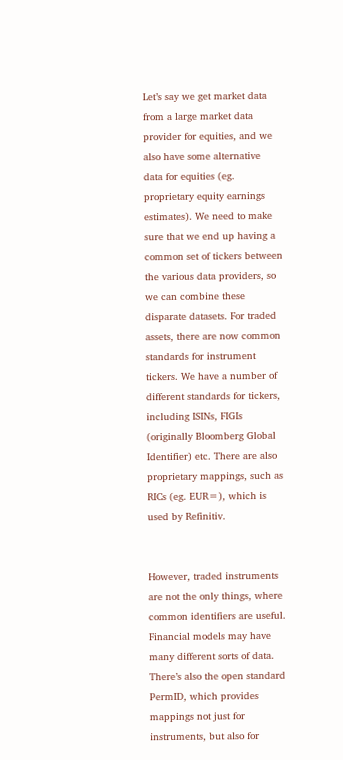Let’s say we get market data from a large market data provider for equities, and we also have some alternative data for equities (eg. proprietary equity earnings estimates). We need to make sure that we end up having a common set of tickers between the various data providers, so we can combine these disparate datasets. For traded assets, there are now common standards for instrument tickers. We have a number of different standards for tickers, including ISINs, FIGIs (originally Bloomberg Global Identifier) etc. There are also proprietary mappings, such as RICs (eg. EUR=), which is used by Refinitiv.


However, traded instruments are not the only things, where common identifiers are useful. Financial models may have many different sorts of data. There’s also the open standard PermID, which provides mappings not just for instruments, but also for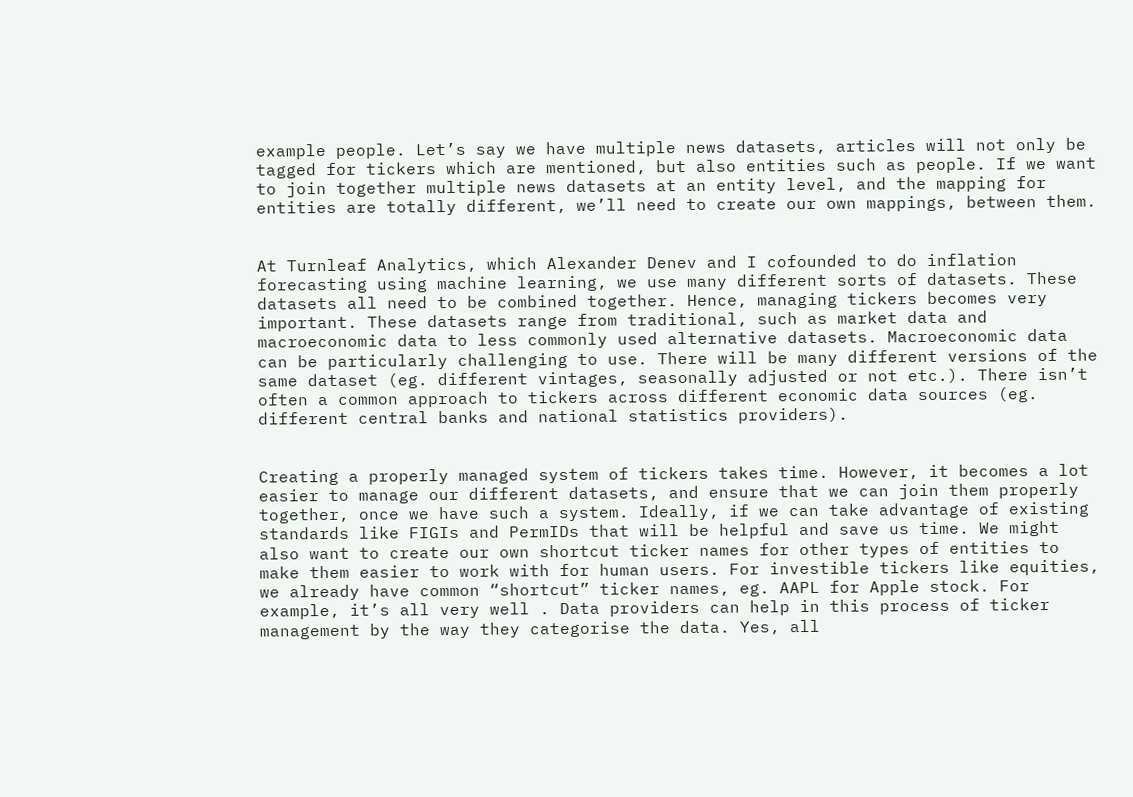example people. Let’s say we have multiple news datasets, articles will not only be tagged for tickers which are mentioned, but also entities such as people. If we want to join together multiple news datasets at an entity level, and the mapping for entities are totally different, we’ll need to create our own mappings, between them.


At Turnleaf Analytics, which Alexander Denev and I cofounded to do inflation forecasting using machine learning, we use many different sorts of datasets. These datasets all need to be combined together. Hence, managing tickers becomes very important. These datasets range from traditional, such as market data and macroeconomic data to less commonly used alternative datasets. Macroeconomic data can be particularly challenging to use. There will be many different versions of the same dataset (eg. different vintages, seasonally adjusted or not etc.). There isn’t often a common approach to tickers across different economic data sources (eg. different central banks and national statistics providers).


Creating a properly managed system of tickers takes time. However, it becomes a lot easier to manage our different datasets, and ensure that we can join them properly together, once we have such a system. Ideally, if we can take advantage of existing standards like FIGIs and PermIDs that will be helpful and save us time. We might also want to create our own shortcut ticker names for other types of entities to make them easier to work with for human users. For investible tickers like equities, we already have common “shortcut” ticker names, eg. AAPL for Apple stock. For example, it’s all very well . Data providers can help in this process of ticker management by the way they categorise the data. Yes, all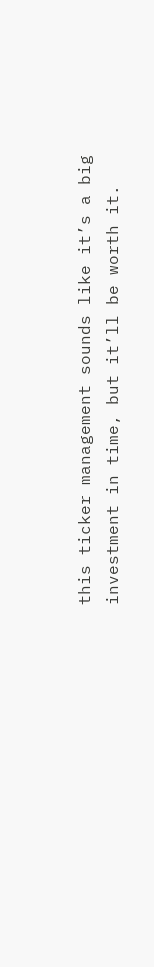this ticker management sounds like it’s a big investment in time, but it’ll be worth it.